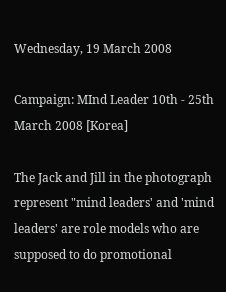Wednesday, 19 March 2008

Campaign: MInd Leader 10th - 25th March 2008 [Korea]

The Jack and Jill in the photograph represent "mind leaders' and 'mind leaders' are role models who are supposed to do promotional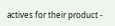actives for their product -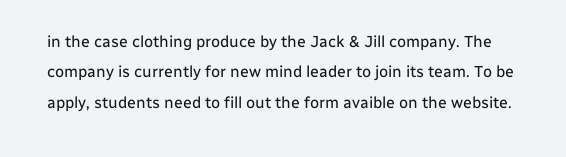in the case clothing produce by the Jack & Jill company. The company is currently for new mind leader to join its team. To be apply, students need to fill out the form avaible on the website.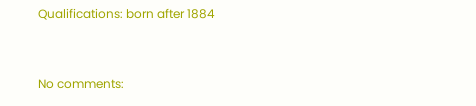Qualifications: born after 1884


No comments: